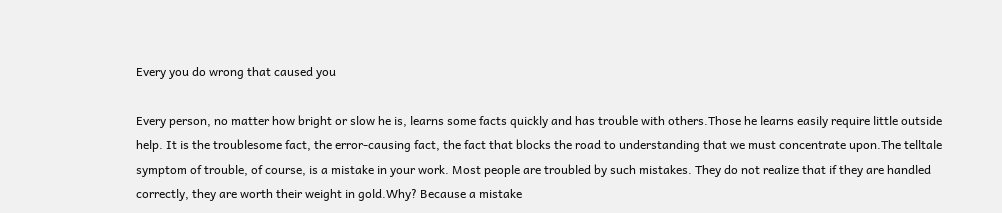Every you do wrong that caused you

Every person, no matter how bright or slow he is, learns some facts quickly and has trouble with others.Those he learns easily require little outside help. It is the troublesome fact, the error-causing fact, the fact that blocks the road to understanding that we must concentrate upon.The telltale symptom of trouble, of course, is a mistake in your work. Most people are troubled by such mistakes. They do not realize that if they are handled correctly, they are worth their weight in gold.Why? Because a mistake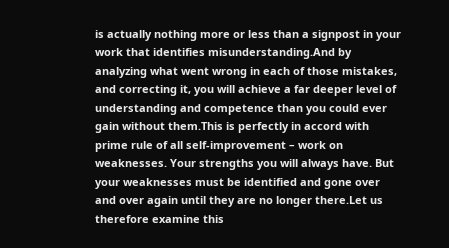is actually nothing more or less than a signpost in your work that identifies misunderstanding.And by analyzing what went wrong in each of those mistakes, and correcting it, you will achieve a far deeper level of understanding and competence than you could ever gain without them.This is perfectly in accord with prime rule of all self-improvement – work on weaknesses. Your strengths you will always have. But your weaknesses must be identified and gone over and over again until they are no longer there.Let us therefore examine this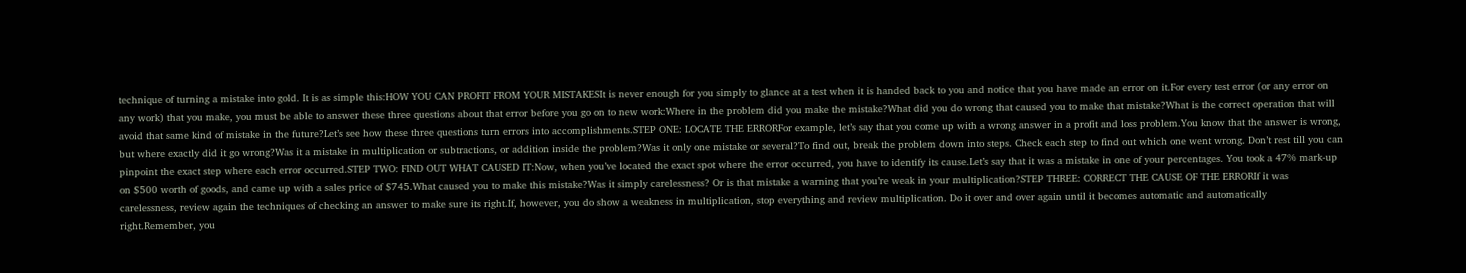technique of turning a mistake into gold. It is as simple this:HOW YOU CAN PROFIT FROM YOUR MISTAKESIt is never enough for you simply to glance at a test when it is handed back to you and notice that you have made an error on it.For every test error (or any error on any work) that you make, you must be able to answer these three questions about that error before you go on to new work:Where in the problem did you make the mistake?What did you do wrong that caused you to make that mistake?What is the correct operation that will avoid that same kind of mistake in the future?Let’s see how these three questions turn errors into accomplishments.STEP ONE: LOCATE THE ERRORFor example, let’s say that you come up with a wrong answer in a profit and loss problem.You know that the answer is wrong, but where exactly did it go wrong?Was it a mistake in multiplication or subtractions, or addition inside the problem?Was it only one mistake or several?To find out, break the problem down into steps. Check each step to find out which one went wrong. Don’t rest till you can pinpoint the exact step where each error occurred.STEP TWO: FIND OUT WHAT CAUSED IT:Now, when you’ve located the exact spot where the error occurred, you have to identify its cause.Let’s say that it was a mistake in one of your percentages. You took a 47% mark-up on $500 worth of goods, and came up with a sales price of $745.What caused you to make this mistake?Was it simply carelessness? Or is that mistake a warning that you’re weak in your multiplication?STEP THREE: CORRECT THE CAUSE OF THE ERRORIf it was carelessness, review again the techniques of checking an answer to make sure its right.If, however, you do show a weakness in multiplication, stop everything and review multiplication. Do it over and over again until it becomes automatic and automatically right.Remember, you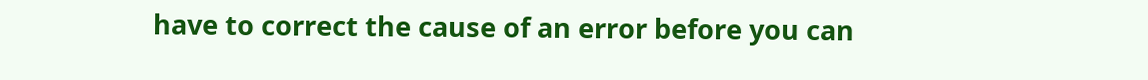have to correct the cause of an error before you can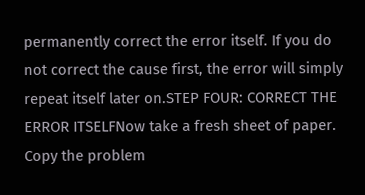permanently correct the error itself. If you do not correct the cause first, the error will simply repeat itself later on.STEP FOUR: CORRECT THE ERROR ITSELFNow take a fresh sheet of paper. Copy the problem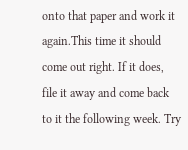onto that paper and work it again.This time it should come out right. If it does, file it away and come back to it the following week. Try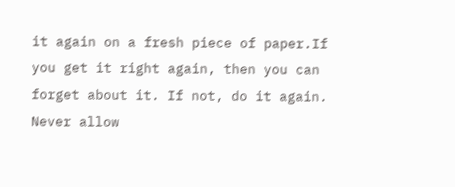it again on a fresh piece of paper.If you get it right again, then you can forget about it. If not, do it again. Never allow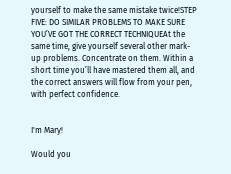yourself to make the same mistake twice!STEP FIVE: DO SIMILAR PROBLEMS TO MAKE SURE YOU’VE GOT THE CORRECT TECHNIQUEAt the same time, give yourself several other mark-up problems. Concentrate on them. Within a short time you’ll have mastered them all, and the correct answers will flow from your pen, with perfect confidence.


I'm Mary!

Would you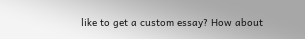like to get a custom essay? How about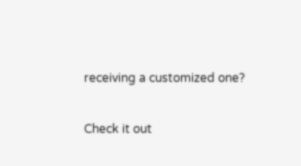receiving a customized one?

Check it out